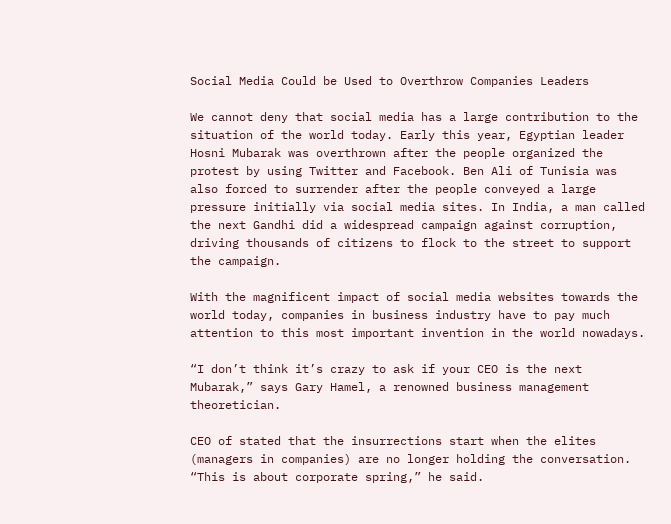Social Media Could be Used to Overthrow Companies Leaders

We cannot deny that social media has a large contribution to the situation of the world today. Early this year, Egyptian leader Hosni Mubarak was overthrown after the people organized the protest by using Twitter and Facebook. Ben Ali of Tunisia was also forced to surrender after the people conveyed a large pressure initially via social media sites. In India, a man called the next Gandhi did a widespread campaign against corruption, driving thousands of citizens to flock to the street to support the campaign.

With the magnificent impact of social media websites towards the world today, companies in business industry have to pay much attention to this most important invention in the world nowadays.

“I don’t think it’s crazy to ask if your CEO is the next Mubarak,” says Gary Hamel, a renowned business management theoretician.

CEO of stated that the insurrections start when the elites (managers in companies) are no longer holding the conversation. “This is about corporate spring,” he said.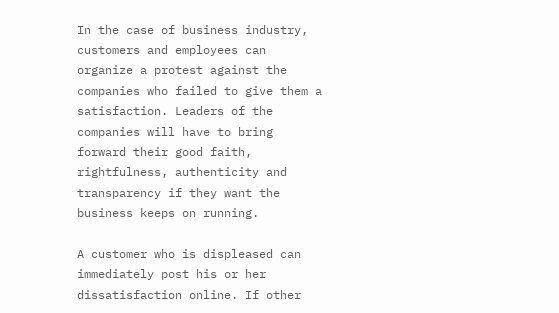In the case of business industry, customers and employees can organize a protest against the companies who failed to give them a satisfaction. Leaders of the companies will have to bring forward their good faith, rightfulness, authenticity and transparency if they want the business keeps on running.

A customer who is displeased can immediately post his or her dissatisfaction online. If other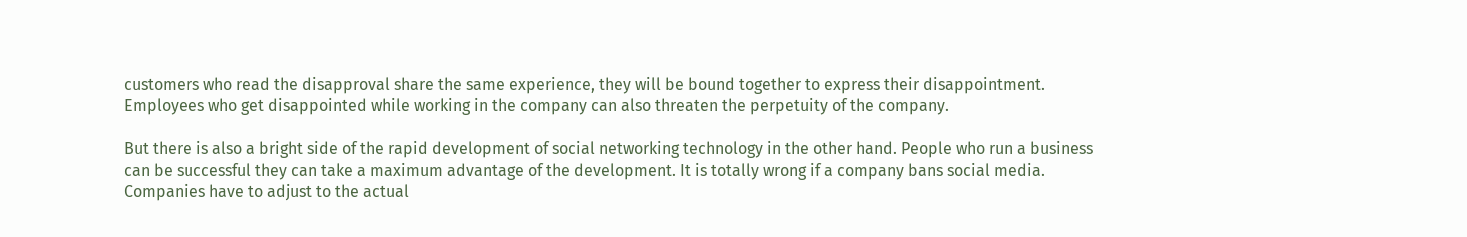customers who read the disapproval share the same experience, they will be bound together to express their disappointment. Employees who get disappointed while working in the company can also threaten the perpetuity of the company.

But there is also a bright side of the rapid development of social networking technology in the other hand. People who run a business can be successful they can take a maximum advantage of the development. It is totally wrong if a company bans social media. Companies have to adjust to the actual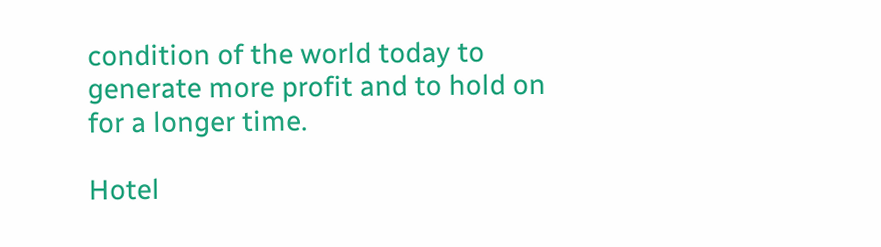condition of the world today to generate more profit and to hold on for a longer time.

Hotel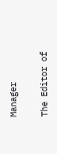Manager

The Editor of